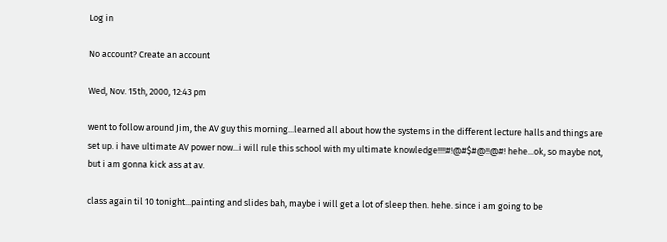Log in

No account? Create an account

Wed, Nov. 15th, 2000, 12:43 pm

went to follow around Jim, the AV guy this morning...learned all about how the systems in the different lecture halls and things are set up. i have ultimate AV power now...i will rule this school with my ultimate knowledge!!!!#!@#$#@!!@#! hehe...ok, so maybe not, but i am gonna kick ass at av.

class again til 10 tonight...painting and slides bah, maybe i will get a lot of sleep then. hehe. since i am going to be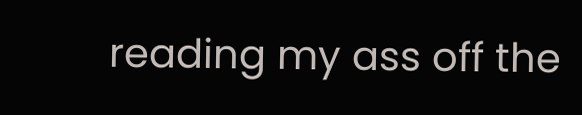reading my ass off the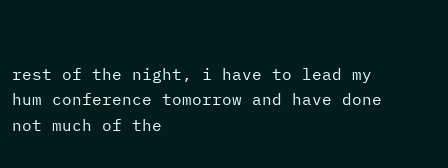rest of the night, i have to lead my hum conference tomorrow and have done not much of the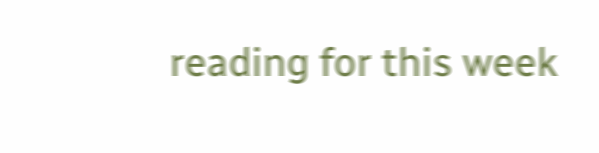reading for this week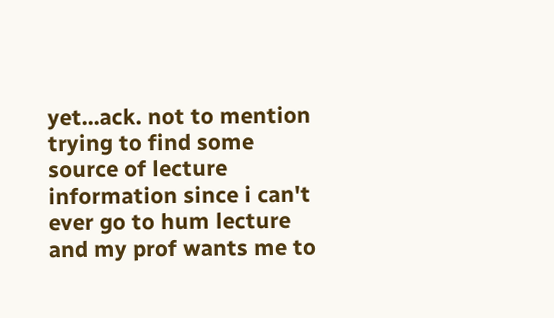yet...ack. not to mention trying to find some source of lecture information since i can't ever go to hum lecture and my prof wants me to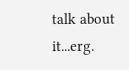talk about it...erg.